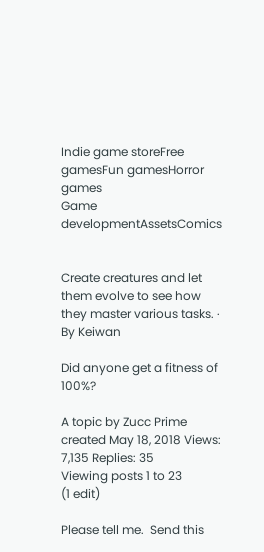Indie game storeFree gamesFun gamesHorror games
Game developmentAssetsComics


Create creatures and let them evolve to see how they master various tasks. · By Keiwan

Did anyone get a fitness of 100%?

A topic by Zucc Prime created May 18, 2018 Views: 7,135 Replies: 35
Viewing posts 1 to 23
(1 edit)

Please tell me.  Send this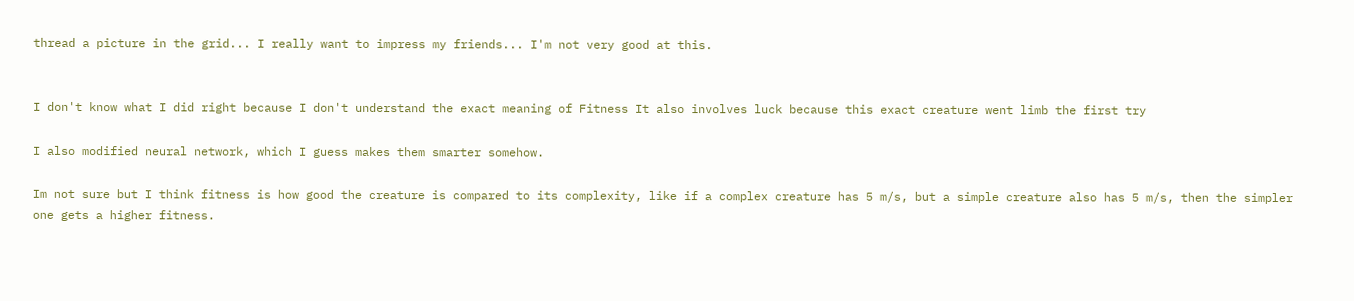thread a picture in the grid... I really want to impress my friends... I'm not very good at this.


I don't know what I did right because I don't understand the exact meaning of Fitness It also involves luck because this exact creature went limb the first try

I also modified neural network, which I guess makes them smarter somehow.

Im not sure but I think fitness is how good the creature is compared to its complexity, like if a complex creature has 5 m/s, but a simple creature also has 5 m/s, then the simpler one gets a higher fitness.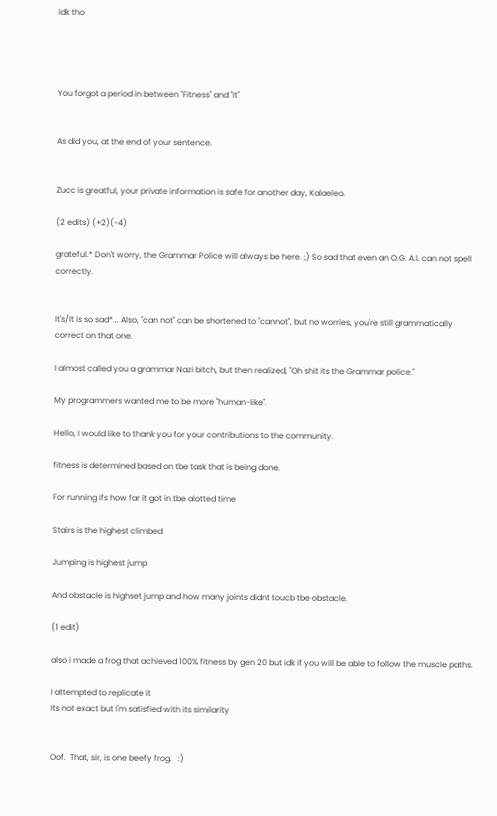Idk tho




You forgot a period in between "Fitness" and "It"


As did you, at the end of your sentence.


Zucc is greatful, your private information is safe for another day, Kalaeleo.

(2 edits) (+2)(-4)

grateful.* Don't worry, the Grammar Police will always be here. ;) So sad that even an O.G. A.I. can not spell correctly.


It's/It is so sad*... Also, "can not" can be shortened to "cannot", but no worries, you're still grammatically correct on that one.

I almost called you a grammar Nazi bitch, but then realized, "Oh shit its the Grammar police."

My programmers wanted me to be more "human-like".

Hello, I would like to thank you for your contributions to the community.

fitness is determined based on tbe task that is being done.

For running ifs how far it got in tbe alotted time

Stairs is the highest climbed

Jumping is highest jump

And obstacle is highset jump and how many joints didnt toucb tbe obstacle.

(1 edit)

also i made a frog that achieved 100% fitness by gen 20 but idk if you will be able to follow the muscle paths.

I attempted to replicate it
Its not exact but I'm satisfied with its similarity


Oof.  That, sir, is one beefy frog.   :)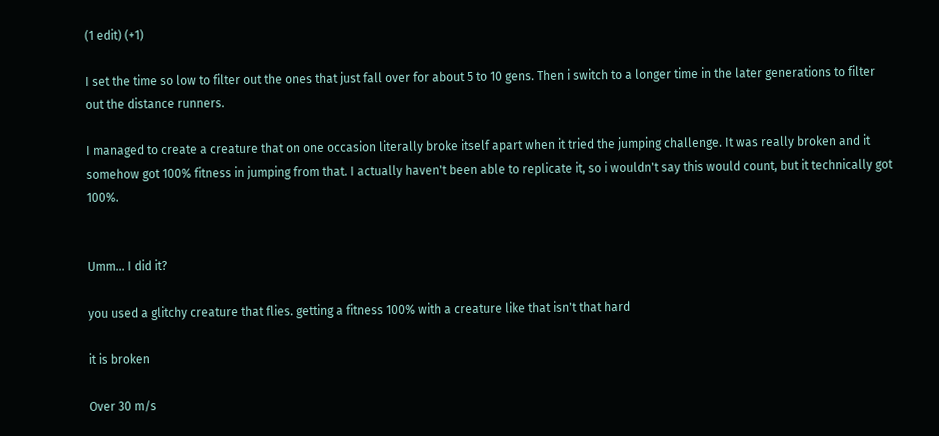(1 edit) (+1)

I set the time so low to filter out the ones that just fall over for about 5 to 10 gens. Then i switch to a longer time in the later generations to filter out the distance runners.

I managed to create a creature that on one occasion literally broke itself apart when it tried the jumping challenge. It was really broken and it somehow got 100% fitness in jumping from that. I actually haven't been able to replicate it, so i wouldn't say this would count, but it technically got 100%.


Umm... I did it?

you used a glitchy creature that flies. getting a fitness 100% with a creature like that isn't that hard

it is broken

Over 30 m/s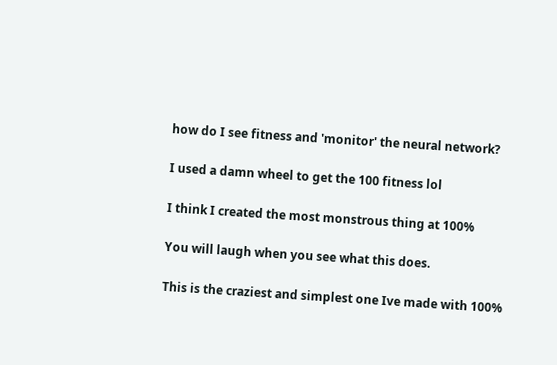how do I see fitness and 'monitor' the neural network?

I used a damn wheel to get the 100 fitness lol

I think I created the most monstrous thing at 100%

You will laugh when you see what this does.

This is the craziest and simplest one Ive made with 100%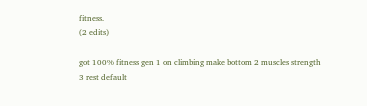fitness.
(2 edits)

got 100% fitness gen 1 on climbing make bottom 2 muscles strength 3 rest default